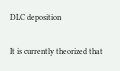DLC deposition

It is currently theorized that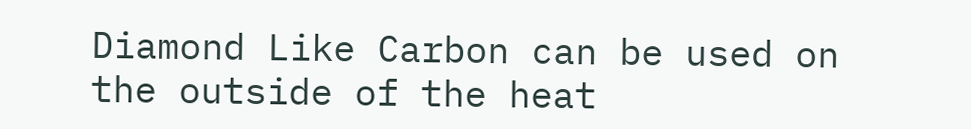Diamond Like Carbon can be used on the outside of the heat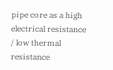pipe core as a high electrical resistance / low thermal resistance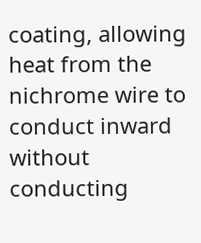coating, allowing heat from the nichrome wire to conduct inward without conducting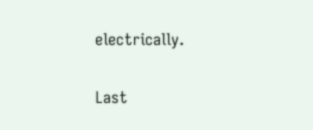electrically.


Last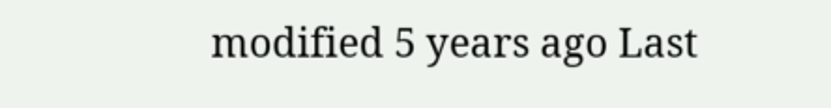modified 5 years ago Last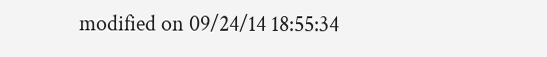modified on 09/24/14 18:55:34